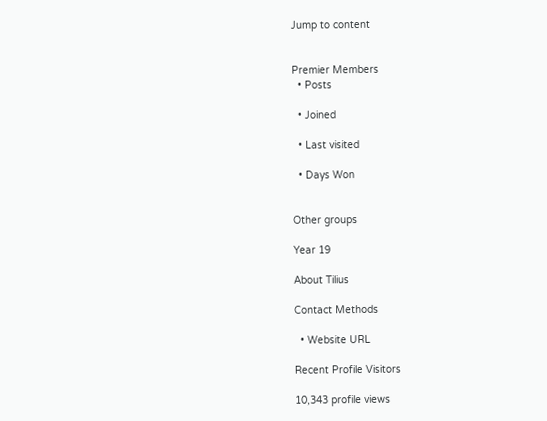Jump to content


Premier Members
  • Posts

  • Joined

  • Last visited

  • Days Won


Other groups

Year 19

About Tilius

Contact Methods

  • Website URL

Recent Profile Visitors

10,343 profile views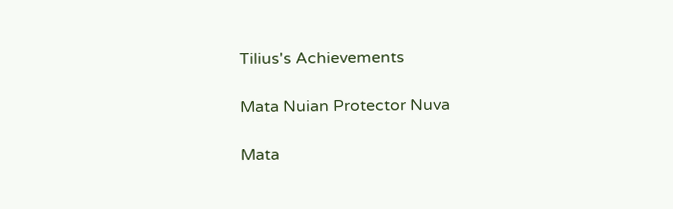Tilius's Achievements

Mata Nuian Protector Nuva

Mata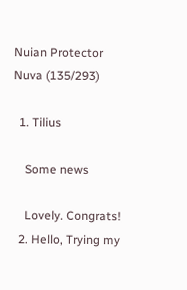Nuian Protector Nuva (135/293)

  1. Tilius

    Some news

    Lovely. Congrats!
  2. Hello, Trying my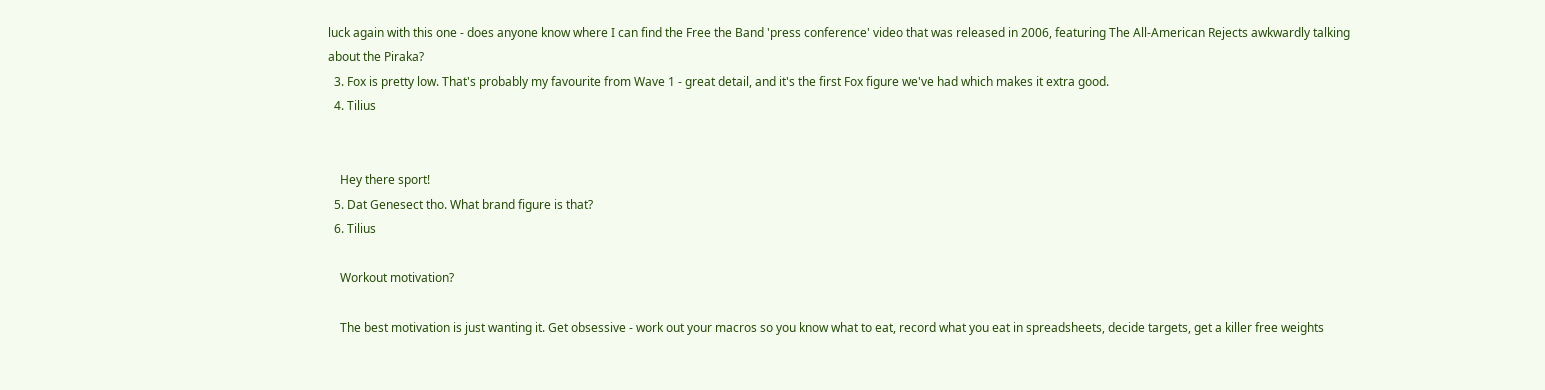luck again with this one - does anyone know where I can find the Free the Band 'press conference' video that was released in 2006, featuring The All-American Rejects awkwardly talking about the Piraka?
  3. Fox is pretty low. That's probably my favourite from Wave 1 - great detail, and it's the first Fox figure we've had which makes it extra good.
  4. Tilius


    Hey there sport!
  5. Dat Genesect tho. What brand figure is that?
  6. Tilius

    Workout motivation?

    The best motivation is just wanting it. Get obsessive - work out your macros so you know what to eat, record what you eat in spreadsheets, decide targets, get a killer free weights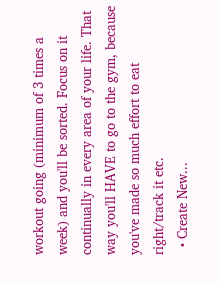workout going (minimum of 3 times a week) and you'll be sorted. Focus on it continually in every area of your life. That way you'll HAVE to go to the gym, because you've made so much effort to eat right/track it etc.
  • Create New...